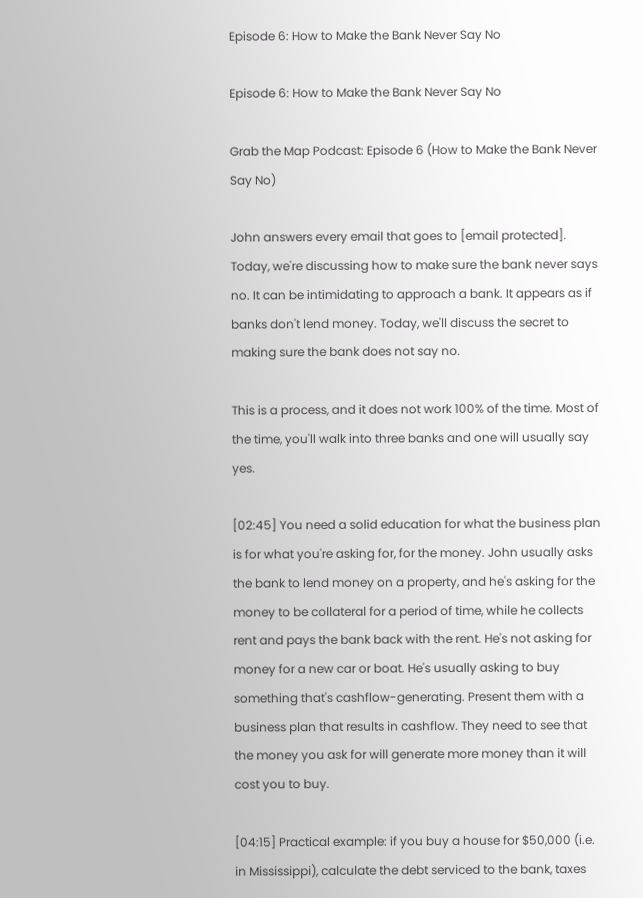Episode 6: How to Make the Bank Never Say No

Episode 6: How to Make the Bank Never Say No

Grab the Map Podcast: Episode 6 (How to Make the Bank Never Say No)

John answers every email that goes to [email protected]. Today, we're discussing how to make sure the bank never says no. It can be intimidating to approach a bank. It appears as if banks don't lend money. Today, we'll discuss the secret to making sure the bank does not say no.

This is a process, and it does not work 100% of the time. Most of the time, you'll walk into three banks and one will usually say yes.

[02:45] You need a solid education for what the business plan is for what you're asking for, for the money. John usually asks the bank to lend money on a property, and he's asking for the money to be collateral for a period of time, while he collects rent and pays the bank back with the rent. He's not asking for money for a new car or boat. He's usually asking to buy something that's cashflow-generating. Present them with a business plan that results in cashflow. They need to see that the money you ask for will generate more money than it will cost you to buy.

[04:15] Practical example: if you buy a house for $50,000 (i.e. in Mississippi), calculate the debt serviced to the bank, taxes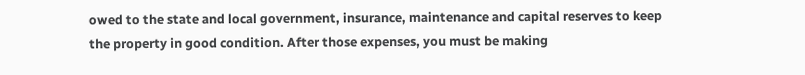owed to the state and local government, insurance, maintenance and capital reserves to keep the property in good condition. After those expenses, you must be making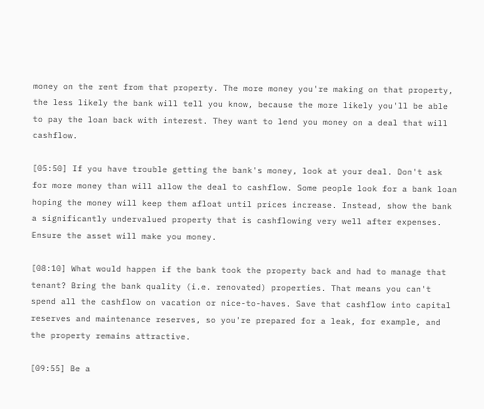money on the rent from that property. The more money you're making on that property, the less likely the bank will tell you know, because the more likely you'll be able to pay the loan back with interest. They want to lend you money on a deal that will cashflow.

[05:50] If you have trouble getting the bank's money, look at your deal. Don't ask for more money than will allow the deal to cashflow. Some people look for a bank loan hoping the money will keep them afloat until prices increase. Instead, show the bank a significantly undervalued property that is cashflowing very well after expenses. Ensure the asset will make you money.

[08:10] What would happen if the bank took the property back and had to manage that tenant? Bring the bank quality (i.e. renovated) properties. That means you can't spend all the cashflow on vacation or nice-to-haves. Save that cashflow into capital reserves and maintenance reserves, so you're prepared for a leak, for example, and the property remains attractive.

[09:55] Be a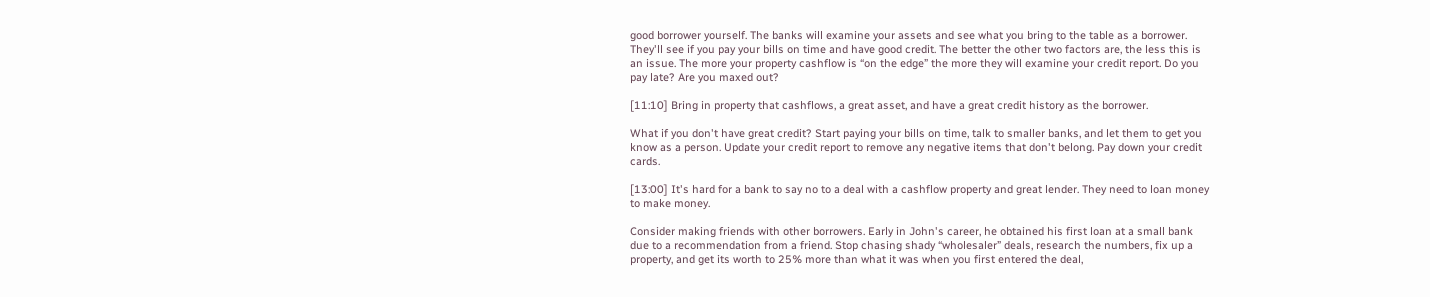good borrower yourself. The banks will examine your assets and see what you bring to the table as a borrower. They'll see if you pay your bills on time and have good credit. The better the other two factors are, the less this is an issue. The more your property cashflow is “on the edge” the more they will examine your credit report. Do you pay late? Are you maxed out?

[11:10] Bring in property that cashflows, a great asset, and have a great credit history as the borrower.

What if you don't have great credit? Start paying your bills on time, talk to smaller banks, and let them to get you know as a person. Update your credit report to remove any negative items that don't belong. Pay down your credit cards.

[13:00] It's hard for a bank to say no to a deal with a cashflow property and great lender. They need to loan money to make money.

Consider making friends with other borrowers. Early in John's career, he obtained his first loan at a small bank due to a recommendation from a friend. Stop chasing shady “wholesaler” deals, research the numbers, fix up a property, and get its worth to 25% more than what it was when you first entered the deal,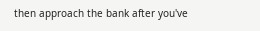then approach the bank after you've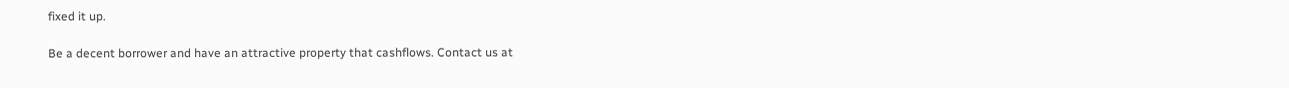fixed it up.

Be a decent borrower and have an attractive property that cashflows. Contact us at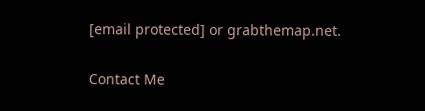[email protected] or grabthemap.net.

Contact Me